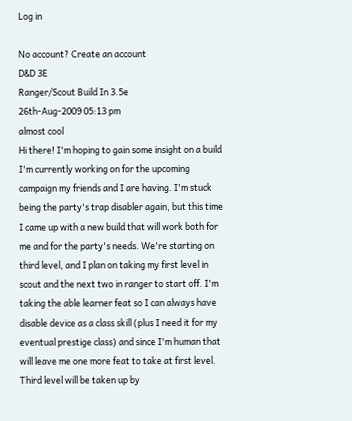Log in

No account? Create an account
D&D 3E
Ranger/Scout Build In 3.5e
26th-Aug-2009 05:13 pm
almost cool
Hi there! I'm hoping to gain some insight on a build I'm currently working on for the upcoming campaign my friends and I are having. I'm stuck being the party's trap disabler again, but this time I came up with a new build that will work both for me and for the party's needs. We're starting on third level, and I plan on taking my first level in scout and the next two in ranger to start off. I'm taking the able learner feat so I can always have disable device as a class skill (plus I need it for my eventual prestige class) and since I'm human that will leave me one more feat to take at first level. Third level will be taken up by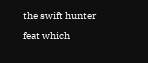the swift hunter feat which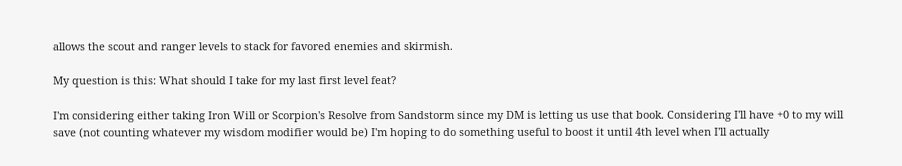allows the scout and ranger levels to stack for favored enemies and skirmish.

My question is this: What should I take for my last first level feat?

I'm considering either taking Iron Will or Scorpion's Resolve from Sandstorm since my DM is letting us use that book. Considering I'll have +0 to my will save (not counting whatever my wisdom modifier would be) I'm hoping to do something useful to boost it until 4th level when I'll actually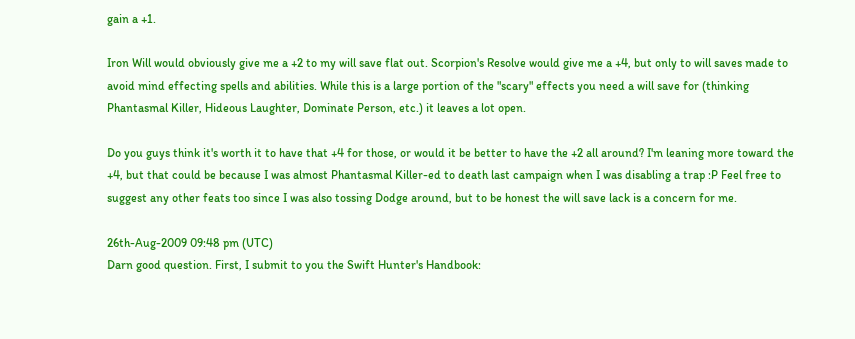gain a +1.

Iron Will would obviously give me a +2 to my will save flat out. Scorpion's Resolve would give me a +4, but only to will saves made to avoid mind effecting spells and abilities. While this is a large portion of the "scary" effects you need a will save for (thinking Phantasmal Killer, Hideous Laughter, Dominate Person, etc.) it leaves a lot open.

Do you guys think it's worth it to have that +4 for those, or would it be better to have the +2 all around? I'm leaning more toward the +4, but that could be because I was almost Phantasmal Killer-ed to death last campaign when I was disabling a trap :P Feel free to suggest any other feats too since I was also tossing Dodge around, but to be honest the will save lack is a concern for me.

26th-Aug-2009 09:48 pm (UTC)
Darn good question. First, I submit to you the Swift Hunter's Handbook: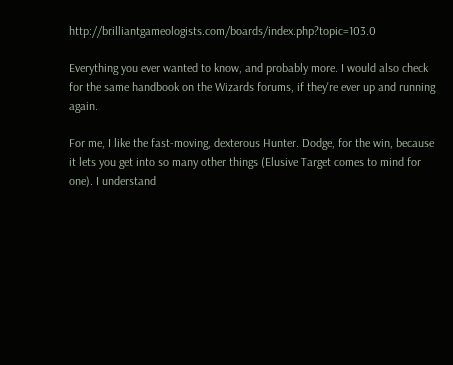http://brilliantgameologists.com/boards/index.php?topic=103.0

Everything you ever wanted to know, and probably more. I would also check for the same handbook on the Wizards forums, if they're ever up and running again.

For me, I like the fast-moving, dexterous Hunter. Dodge, for the win, because it lets you get into so many other things (Elusive Target comes to mind for one). I understand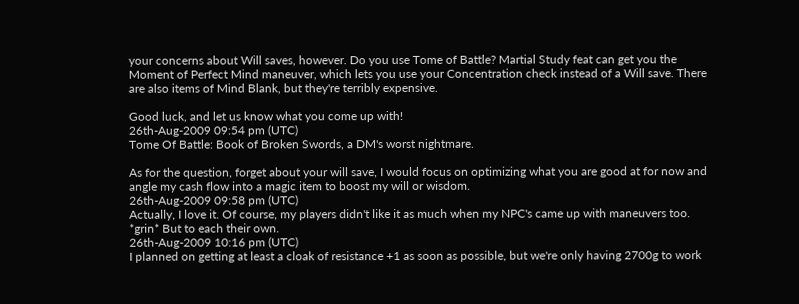your concerns about Will saves, however. Do you use Tome of Battle? Martial Study feat can get you the Moment of Perfect Mind maneuver, which lets you use your Concentration check instead of a Will save. There are also items of Mind Blank, but they're terribly expensive.

Good luck, and let us know what you come up with!
26th-Aug-2009 09:54 pm (UTC)
Tome Of Battle: Book of Broken Swords, a DM's worst nightmare.

As for the question, forget about your will save, I would focus on optimizing what you are good at for now and angle my cash flow into a magic item to boost my will or wisdom.
26th-Aug-2009 09:58 pm (UTC)
Actually, I love it. Of course, my players didn't like it as much when my NPC's came up with maneuvers too. *grin* But to each their own.
26th-Aug-2009 10:16 pm (UTC)
I planned on getting at least a cloak of resistance +1 as soon as possible, but we're only having 2700g to work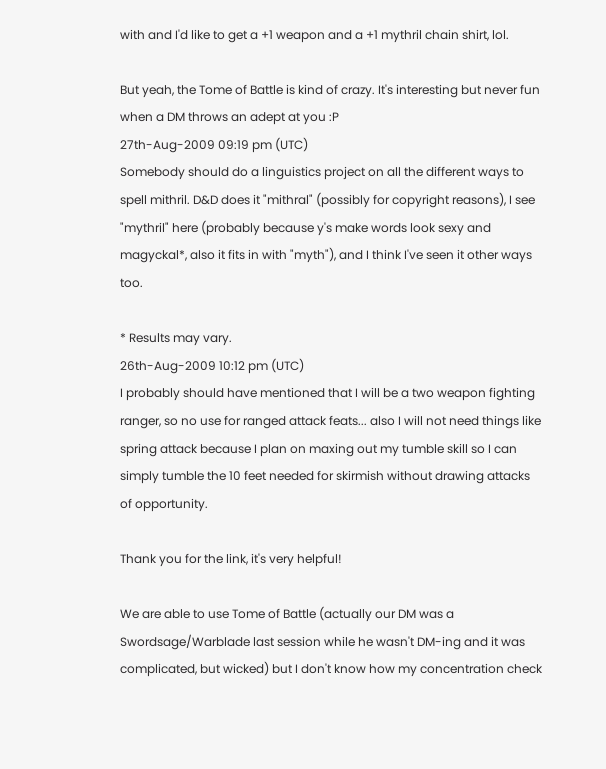with and I'd like to get a +1 weapon and a +1 mythril chain shirt, lol.

But yeah, the Tome of Battle is kind of crazy. It's interesting but never fun when a DM throws an adept at you :P
27th-Aug-2009 09:19 pm (UTC)
Somebody should do a linguistics project on all the different ways to spell mithril. D&D does it "mithral" (possibly for copyright reasons), I see "mythril" here (probably because y's make words look sexy and magyckal*, also it fits in with "myth"), and I think I've seen it other ways too.

* Results may vary.
26th-Aug-2009 10:12 pm (UTC)
I probably should have mentioned that I will be a two weapon fighting ranger, so no use for ranged attack feats... also I will not need things like spring attack because I plan on maxing out my tumble skill so I can simply tumble the 10 feet needed for skirmish without drawing attacks of opportunity.

Thank you for the link, it's very helpful!

We are able to use Tome of Battle (actually our DM was a Swordsage/Warblade last session while he wasn't DM-ing and it was complicated, but wicked) but I don't know how my concentration check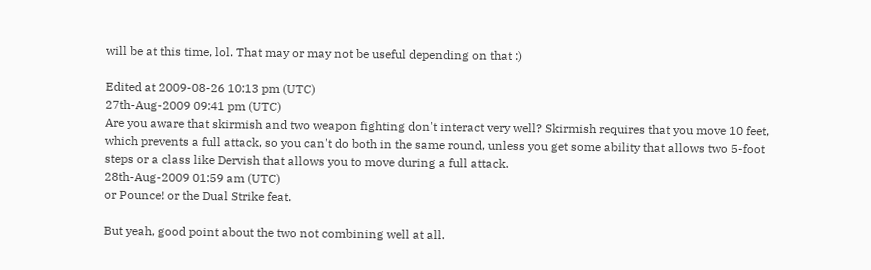will be at this time, lol. That may or may not be useful depending on that :)

Edited at 2009-08-26 10:13 pm (UTC)
27th-Aug-2009 09:41 pm (UTC)
Are you aware that skirmish and two weapon fighting don't interact very well? Skirmish requires that you move 10 feet, which prevents a full attack, so you can't do both in the same round, unless you get some ability that allows two 5-foot steps or a class like Dervish that allows you to move during a full attack.
28th-Aug-2009 01:59 am (UTC)
or Pounce! or the Dual Strike feat.

But yeah, good point about the two not combining well at all.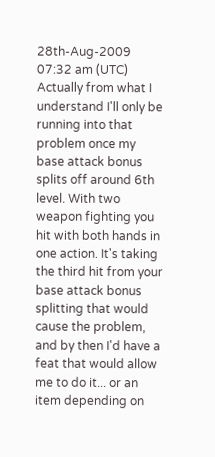28th-Aug-2009 07:32 am (UTC)
Actually from what I understand I'll only be running into that problem once my base attack bonus splits off around 6th level. With two weapon fighting you hit with both hands in one action. It's taking the third hit from your base attack bonus splitting that would cause the problem, and by then I'd have a feat that would allow me to do it... or an item depending on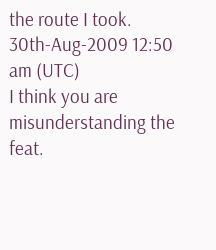the route I took.
30th-Aug-2009 12:50 am (UTC)
I think you are misunderstanding the feat.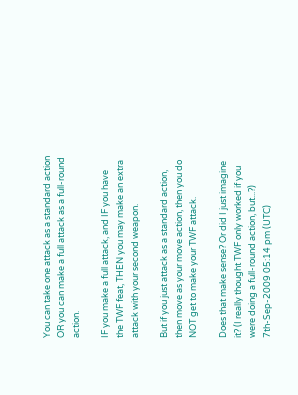You can take one attack as a standard action OR you can make a full attack as a full-round action.

IF you make a full attack, and IF you have the TWF feat, THEN you may make an extra attack with your second weapon.

But if you just attack as a standard action, then move as your move action, then you do NOT get to make your TWF attack.

Does that make sense? Or did I just imagine it? (I really thought TWF only worked if you were doing a full-round action, but...?)
7th-Sep-2009 05:14 pm (UTC)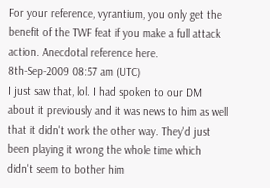For your reference, vyrantium, you only get the benefit of the TWF feat if you make a full attack action. Anecdotal reference here.
8th-Sep-2009 08:57 am (UTC)
I just saw that, lol. I had spoken to our DM about it previously and it was news to him as well that it didn't work the other way. They'd just been playing it wrong the whole time which didn't seem to bother him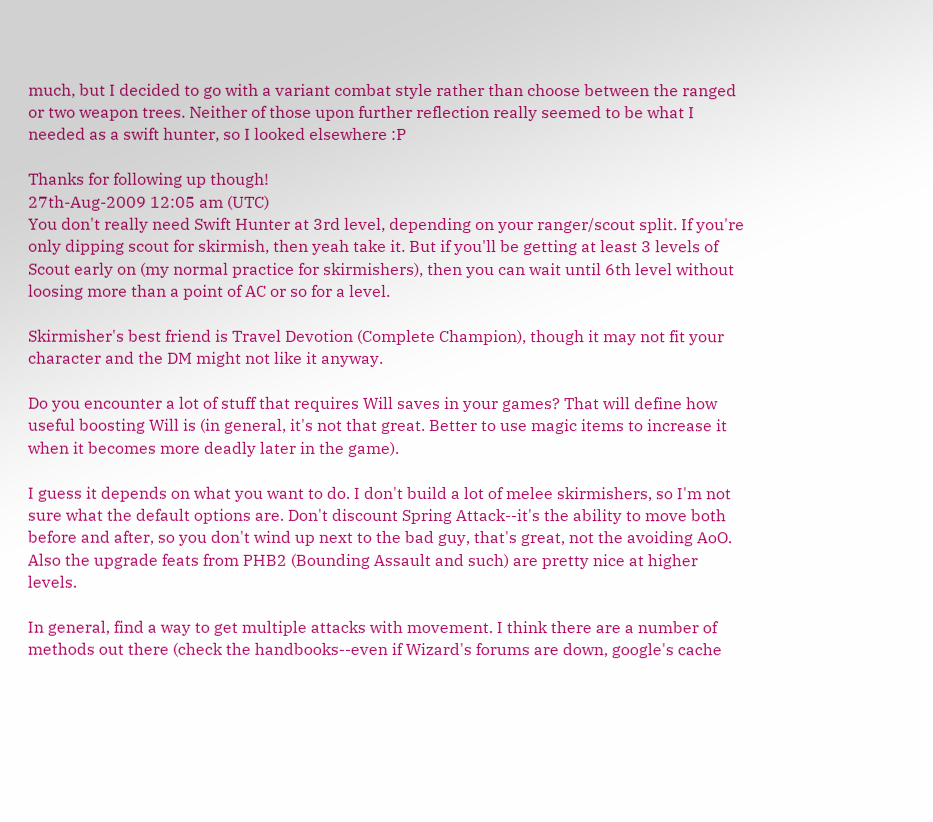much, but I decided to go with a variant combat style rather than choose between the ranged or two weapon trees. Neither of those upon further reflection really seemed to be what I needed as a swift hunter, so I looked elsewhere :P

Thanks for following up though!
27th-Aug-2009 12:05 am (UTC)
You don't really need Swift Hunter at 3rd level, depending on your ranger/scout split. If you're only dipping scout for skirmish, then yeah take it. But if you'll be getting at least 3 levels of Scout early on (my normal practice for skirmishers), then you can wait until 6th level without loosing more than a point of AC or so for a level.

Skirmisher's best friend is Travel Devotion (Complete Champion), though it may not fit your character and the DM might not like it anyway.

Do you encounter a lot of stuff that requires Will saves in your games? That will define how useful boosting Will is (in general, it's not that great. Better to use magic items to increase it when it becomes more deadly later in the game).

I guess it depends on what you want to do. I don't build a lot of melee skirmishers, so I'm not sure what the default options are. Don't discount Spring Attack--it's the ability to move both before and after, so you don't wind up next to the bad guy, that's great, not the avoiding AoO. Also the upgrade feats from PHB2 (Bounding Assault and such) are pretty nice at higher levels.

In general, find a way to get multiple attacks with movement. I think there are a number of methods out there (check the handbooks--even if Wizard's forums are down, google's cache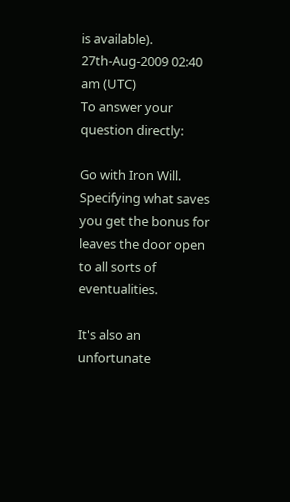is available).
27th-Aug-2009 02:40 am (UTC)
To answer your question directly:

Go with Iron Will. Specifying what saves you get the bonus for leaves the door open to all sorts of eventualities.

It's also an unfortunate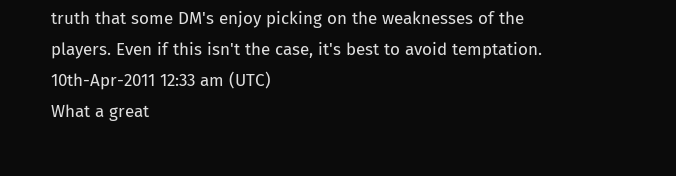truth that some DM's enjoy picking on the weaknesses of the players. Even if this isn't the case, it's best to avoid temptation.
10th-Apr-2011 12:33 am (UTC)
What a great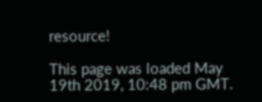resource!

This page was loaded May 19th 2019, 10:48 pm GMT.